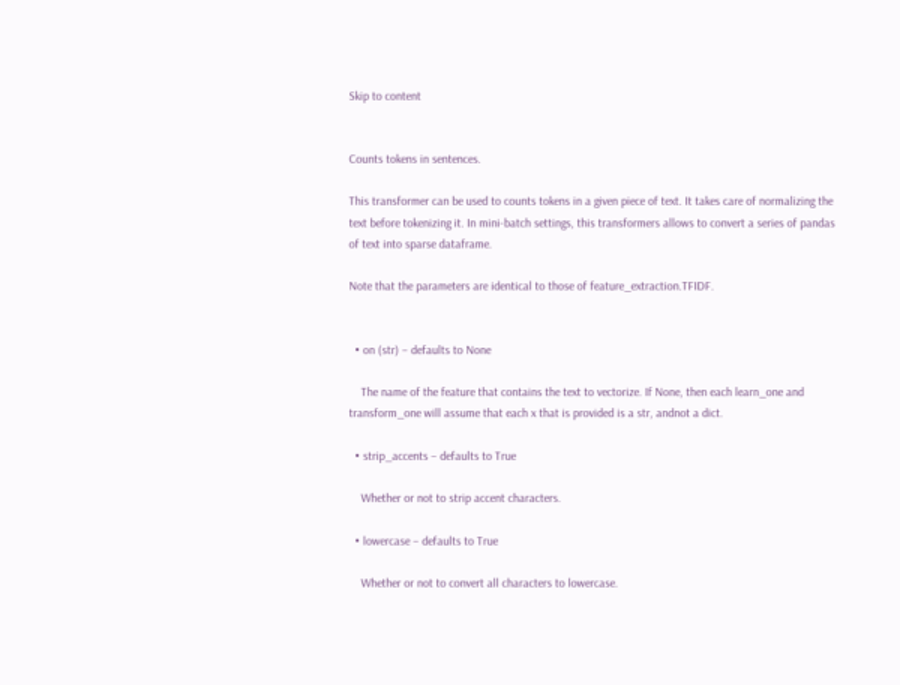Skip to content


Counts tokens in sentences.

This transformer can be used to counts tokens in a given piece of text. It takes care of normalizing the text before tokenizing it. In mini-batch settings, this transformers allows to convert a series of pandas of text into sparse dataframe.

Note that the parameters are identical to those of feature_extraction.TFIDF.


  • on (str) – defaults to None

    The name of the feature that contains the text to vectorize. If None, then each learn_one and transform_one will assume that each x that is provided is a str, andnot a dict.

  • strip_accents – defaults to True

    Whether or not to strip accent characters.

  • lowercase – defaults to True

    Whether or not to convert all characters to lowercase.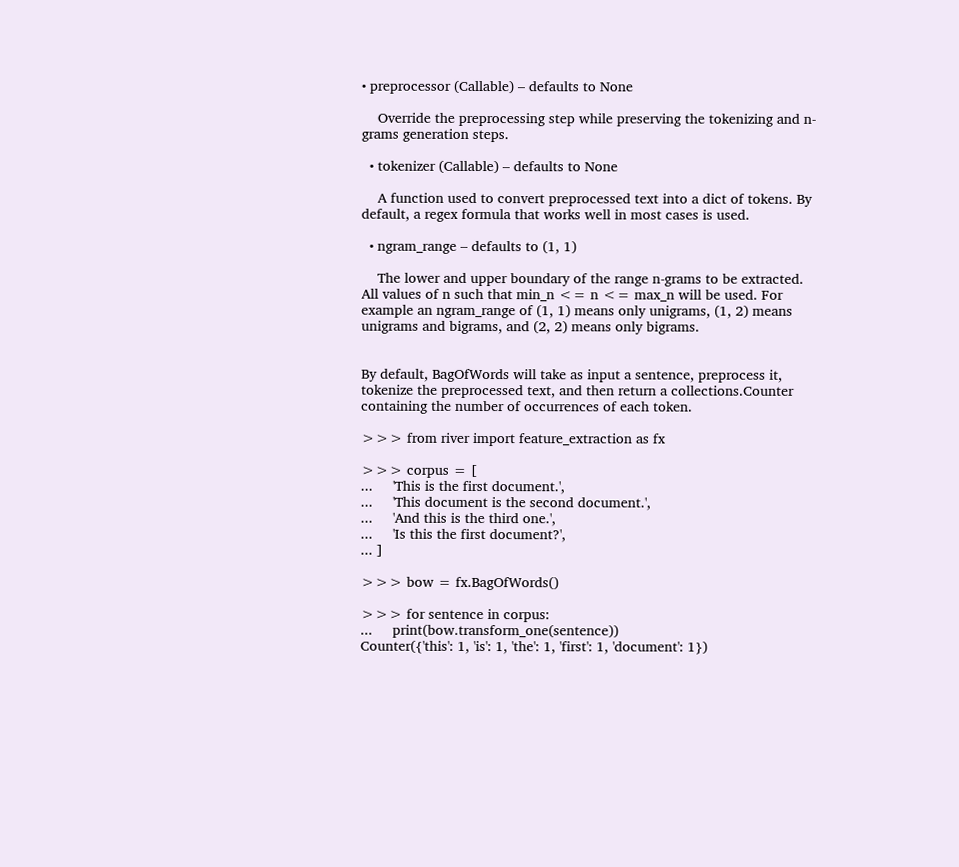• preprocessor (Callable) – defaults to None

    Override the preprocessing step while preserving the tokenizing and n-grams generation steps.

  • tokenizer (Callable) – defaults to None

    A function used to convert preprocessed text into a dict of tokens. By default, a regex formula that works well in most cases is used.

  • ngram_range – defaults to (1, 1)

    The lower and upper boundary of the range n-grams to be extracted. All values of n such that min_n <= n <= max_n will be used. For example an ngram_range of (1, 1) means only unigrams, (1, 2) means unigrams and bigrams, and (2, 2) means only bigrams.


By default, BagOfWords will take as input a sentence, preprocess it, tokenize the preprocessed text, and then return a collections.Counter containing the number of occurrences of each token.

>>> from river import feature_extraction as fx

>>> corpus = [
...     'This is the first document.',
...     'This document is the second document.',
...     'And this is the third one.',
...     'Is this the first document?',
... ]

>>> bow = fx.BagOfWords()

>>> for sentence in corpus:
...     print(bow.transform_one(sentence))
Counter({'this': 1, 'is': 1, 'the': 1, 'first': 1, 'document': 1})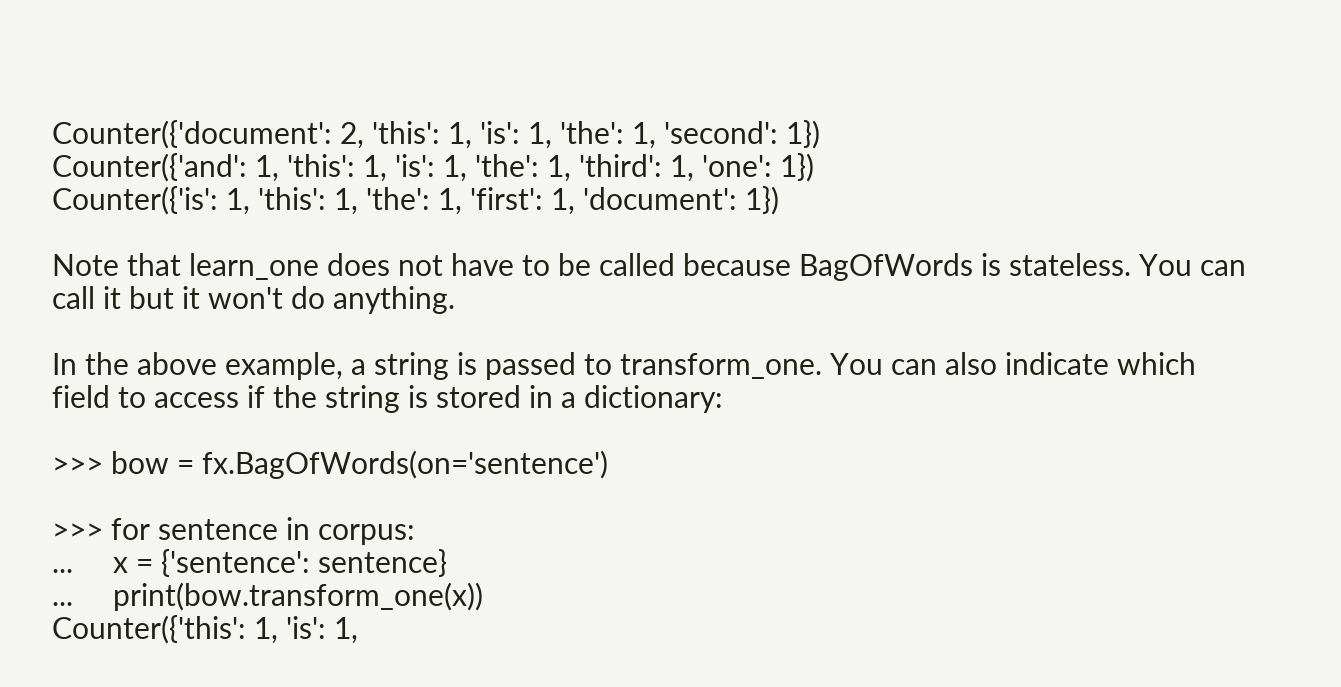Counter({'document': 2, 'this': 1, 'is': 1, 'the': 1, 'second': 1})
Counter({'and': 1, 'this': 1, 'is': 1, 'the': 1, 'third': 1, 'one': 1})
Counter({'is': 1, 'this': 1, 'the': 1, 'first': 1, 'document': 1})

Note that learn_one does not have to be called because BagOfWords is stateless. You can call it but it won't do anything.

In the above example, a string is passed to transform_one. You can also indicate which field to access if the string is stored in a dictionary:

>>> bow = fx.BagOfWords(on='sentence')

>>> for sentence in corpus:
...     x = {'sentence': sentence}
...     print(bow.transform_one(x))
Counter({'this': 1, 'is': 1,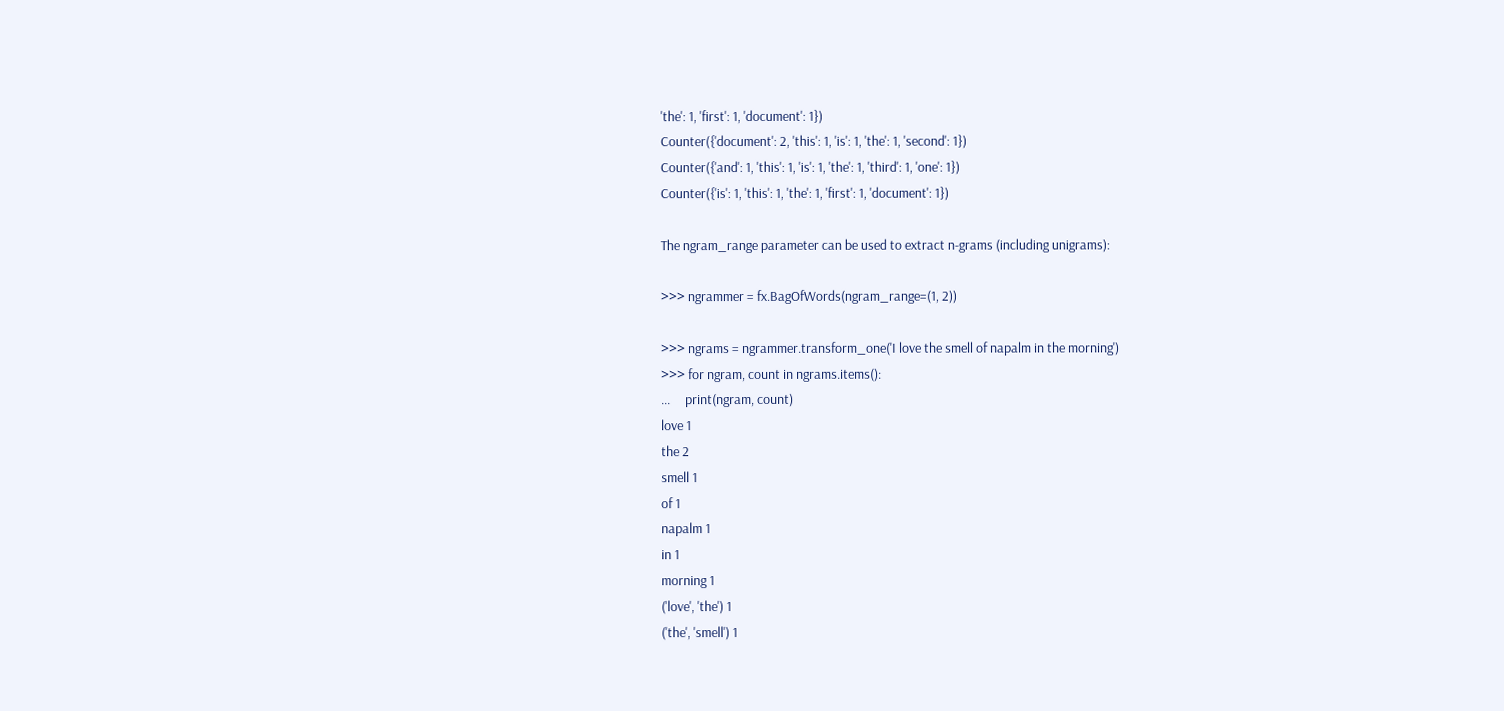'the': 1, 'first': 1, 'document': 1})
Counter({'document': 2, 'this': 1, 'is': 1, 'the': 1, 'second': 1})
Counter({'and': 1, 'this': 1, 'is': 1, 'the': 1, 'third': 1, 'one': 1})
Counter({'is': 1, 'this': 1, 'the': 1, 'first': 1, 'document': 1})

The ngram_range parameter can be used to extract n-grams (including unigrams):

>>> ngrammer = fx.BagOfWords(ngram_range=(1, 2))

>>> ngrams = ngrammer.transform_one('I love the smell of napalm in the morning')
>>> for ngram, count in ngrams.items():
...     print(ngram, count)
love 1
the 2
smell 1
of 1
napalm 1
in 1
morning 1
('love', 'the') 1
('the', 'smell') 1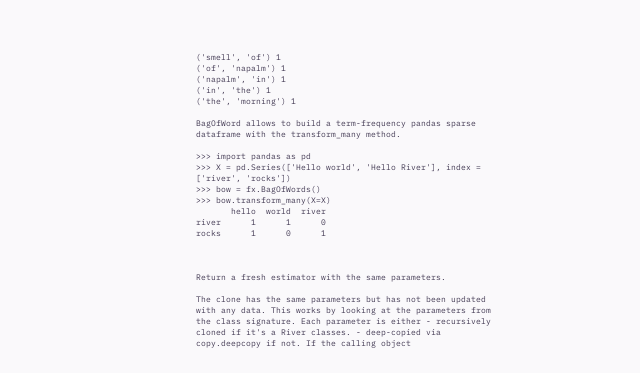('smell', 'of') 1
('of', 'napalm') 1
('napalm', 'in') 1
('in', 'the') 1
('the', 'morning') 1

BagOfWord allows to build a term-frequency pandas sparse dataframe with the transform_many method.

>>> import pandas as pd
>>> X = pd.Series(['Hello world', 'Hello River'], index = ['river', 'rocks'])
>>> bow = fx.BagOfWords()
>>> bow.transform_many(X=X)
       hello  world  river
river      1      1      0
rocks      1      0      1



Return a fresh estimator with the same parameters.

The clone has the same parameters but has not been updated with any data. This works by looking at the parameters from the class signature. Each parameter is either - recursively cloned if it's a River classes. - deep-copied via copy.deepcopy if not. If the calling object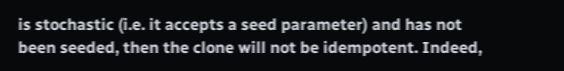is stochastic (i.e. it accepts a seed parameter) and has not been seeded, then the clone will not be idempotent. Indeed,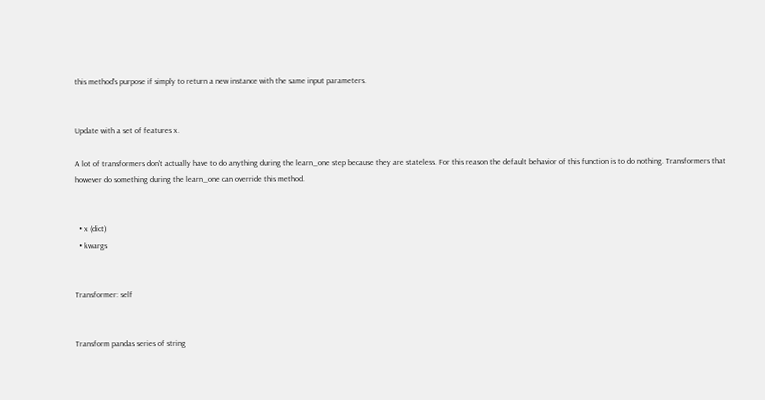this method's purpose if simply to return a new instance with the same input parameters.


Update with a set of features x.

A lot of transformers don't actually have to do anything during the learn_one step because they are stateless. For this reason the default behavior of this function is to do nothing. Transformers that however do something during the learn_one can override this method.


  • x (dict)
  • kwargs


Transformer: self


Transform pandas series of string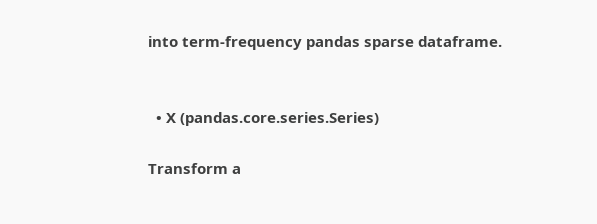into term-frequency pandas sparse dataframe.


  • X (pandas.core.series.Series)

Transform a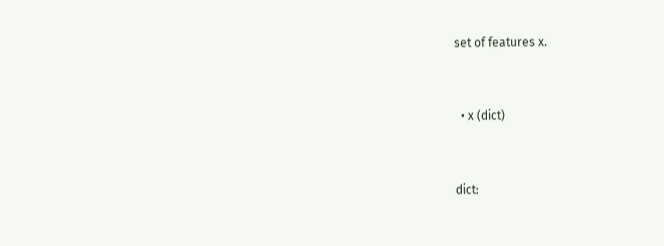set of features x.


  • x (dict)


dict: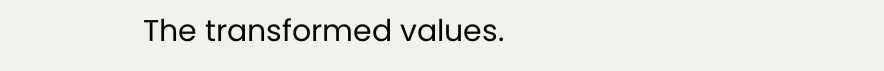The transformed values.